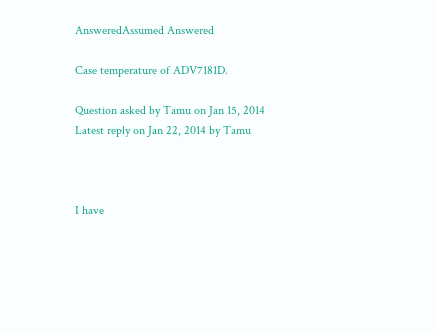AnsweredAssumed Answered

Case temperature of ADV7181D.

Question asked by Tamu on Jan 15, 2014
Latest reply on Jan 22, 2014 by Tamu



I have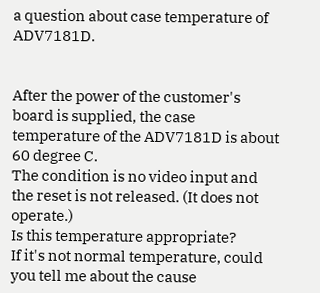a question about case temperature of ADV7181D.


After the power of the customer's board is supplied, the case temperature of the ADV7181D is about 60 degree C.
The condition is no video input and the reset is not released. (It does not operate.)
Is this temperature appropriate?
If it's not normal temperature, could you tell me about the cause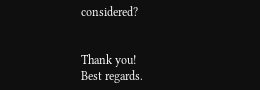considered?


Thank you!
Best regards.